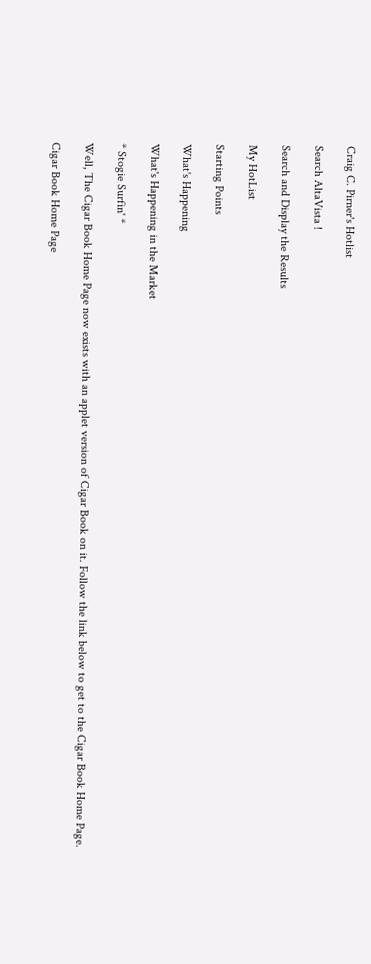Craig C. Pirner's Hotlist

Search AltaVista !

Search and Display the Results

My HotList

Starting Points

What's Happening

What's Happening in the Market

* Stogie Surfin' *

Well, The Cigar Book Home Page now exists with an applet version of Cigar Book on it. Follow the link below to get to the Cigar Book Home Page.

Cigar Book Home Page